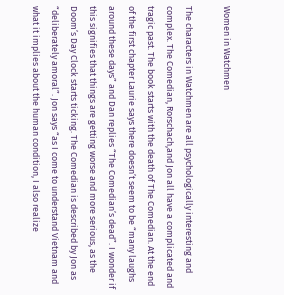Women in Watchmen

The characters in Watchmen are all psychologically interesting and complex. The Comedian, Rorschach,and Jon all have a complicated and tragic past. The book starts with the death of The Comedian. At the end of the first chapter Laurie says there doesn’t seem to be “many laughs around these days” and Dan replies “The Comedian’s dead”. I wonder if this signifies that things are getting worse and more serious, as the Doom’s Day Clock starts ticking. The Comedian is described by Jon as “deliberately amoral”. Jon says “as I come to understand Vietnam and what it implies about the human condition, I also realize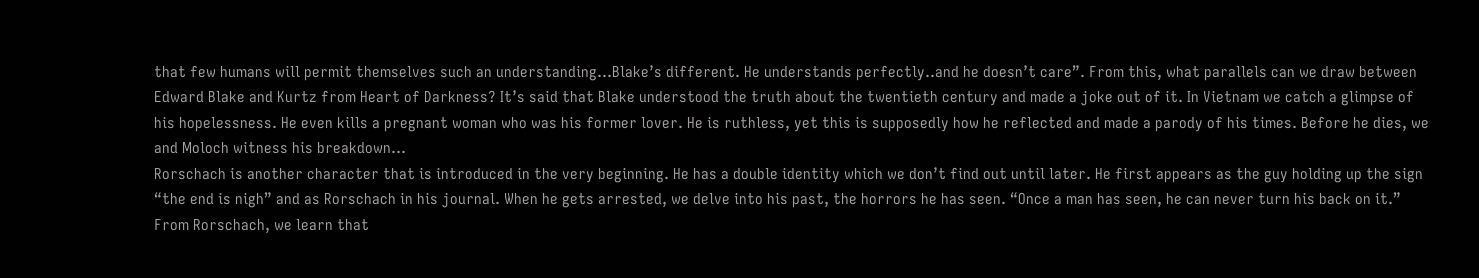that few humans will permit themselves such an understanding…Blake’s different. He understands perfectly..and he doesn’t care”. From this, what parallels can we draw between Edward Blake and Kurtz from Heart of Darkness? It’s said that Blake understood the truth about the twentieth century and made a joke out of it. In Vietnam we catch a glimpse of his hopelessness. He even kills a pregnant woman who was his former lover. He is ruthless, yet this is supposedly how he reflected and made a parody of his times. Before he dies, we and Moloch witness his breakdown…
Rorschach is another character that is introduced in the very beginning. He has a double identity which we don’t find out until later. He first appears as the guy holding up the sign “the end is nigh” and as Rorschach in his journal. When he gets arrested, we delve into his past, the horrors he has seen. “Once a man has seen, he can never turn his back on it.” From Rorschach, we learn that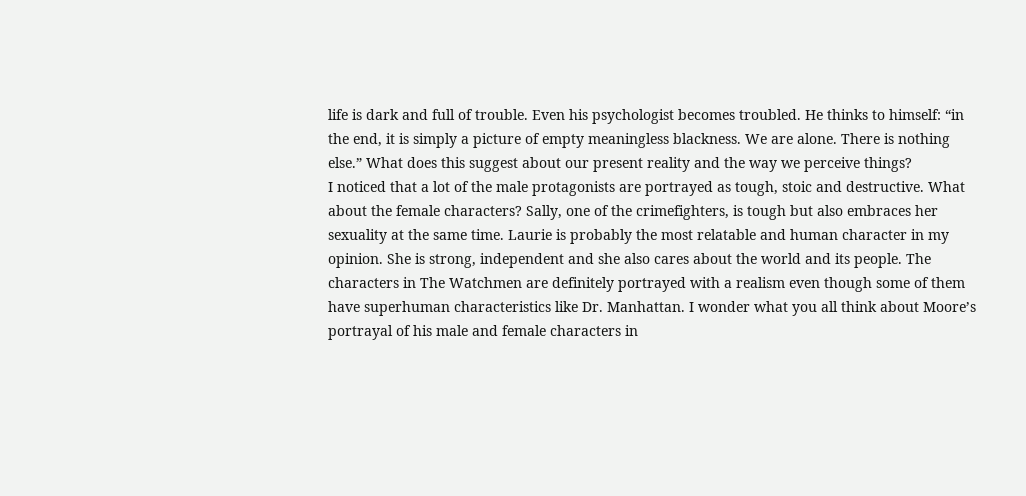life is dark and full of trouble. Even his psychologist becomes troubled. He thinks to himself: “in the end, it is simply a picture of empty meaningless blackness. We are alone. There is nothing else.” What does this suggest about our present reality and the way we perceive things?
I noticed that a lot of the male protagonists are portrayed as tough, stoic and destructive. What about the female characters? Sally, one of the crimefighters, is tough but also embraces her sexuality at the same time. Laurie is probably the most relatable and human character in my opinion. She is strong, independent and she also cares about the world and its people. The characters in The Watchmen are definitely portrayed with a realism even though some of them have superhuman characteristics like Dr. Manhattan. I wonder what you all think about Moore’s portrayal of his male and female characters in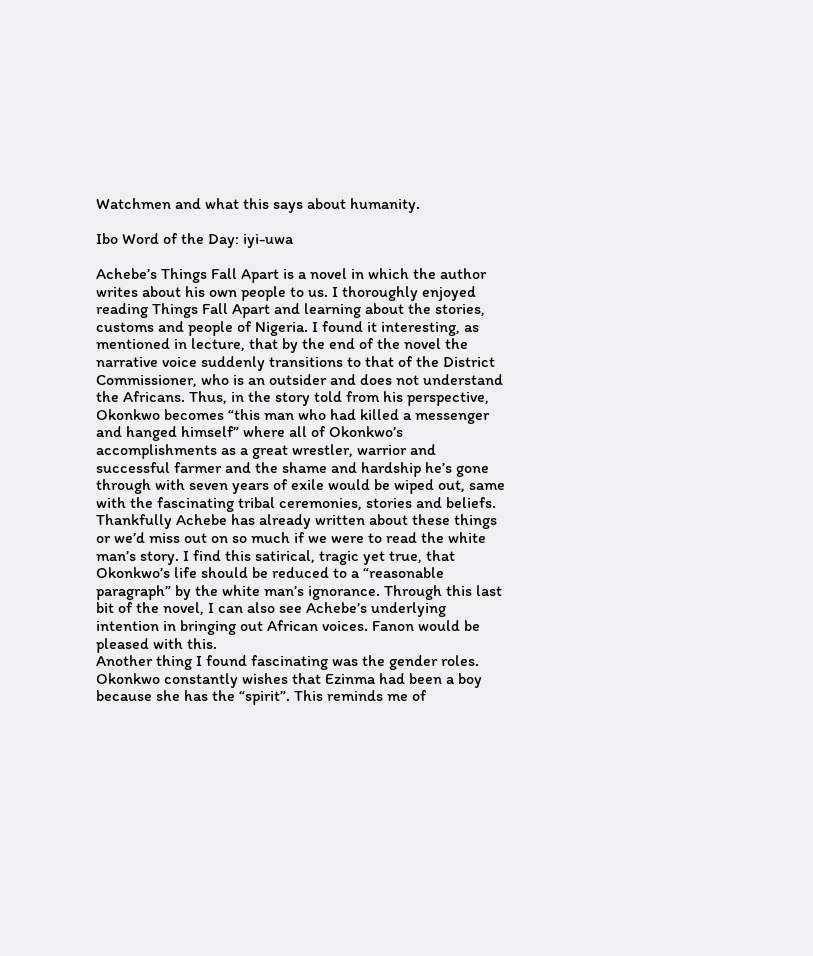Watchmen and what this says about humanity.

Ibo Word of the Day: iyi-uwa

Achebe’s Things Fall Apart is a novel in which the author writes about his own people to us. I thoroughly enjoyed reading Things Fall Apart and learning about the stories, customs and people of Nigeria. I found it interesting, as mentioned in lecture, that by the end of the novel the narrative voice suddenly transitions to that of the District Commissioner, who is an outsider and does not understand the Africans. Thus, in the story told from his perspective, Okonkwo becomes “this man who had killed a messenger and hanged himself” where all of Okonkwo’s accomplishments as a great wrestler, warrior and successful farmer and the shame and hardship he’s gone through with seven years of exile would be wiped out, same with the fascinating tribal ceremonies, stories and beliefs. Thankfully Achebe has already written about these things or we’d miss out on so much if we were to read the white man’s story. I find this satirical, tragic yet true, that Okonkwo’s life should be reduced to a “reasonable paragraph” by the white man’s ignorance. Through this last bit of the novel, I can also see Achebe’s underlying intention in bringing out African voices. Fanon would be pleased with this.
Another thing I found fascinating was the gender roles. Okonkwo constantly wishes that Ezinma had been a boy because she has the “spirit”. This reminds me of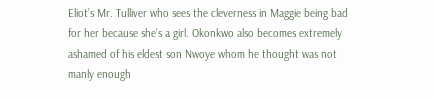Eliot’s Mr. Tulliver who sees the cleverness in Maggie being bad for her because she’s a girl. Okonkwo also becomes extremely ashamed of his eldest son Nwoye whom he thought was not manly enough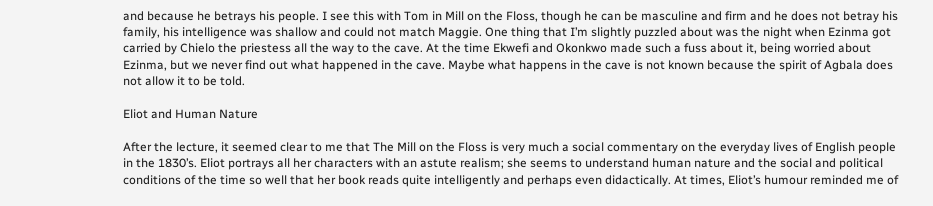and because he betrays his people. I see this with Tom in Mill on the Floss, though he can be masculine and firm and he does not betray his family, his intelligence was shallow and could not match Maggie. One thing that I’m slightly puzzled about was the night when Ezinma got carried by Chielo the priestess all the way to the cave. At the time Ekwefi and Okonkwo made such a fuss about it, being worried about Ezinma, but we never find out what happened in the cave. Maybe what happens in the cave is not known because the spirit of Agbala does not allow it to be told.

Eliot and Human Nature

After the lecture, it seemed clear to me that The Mill on the Floss is very much a social commentary on the everyday lives of English people in the 1830’s. Eliot portrays all her characters with an astute realism; she seems to understand human nature and the social and political conditions of the time so well that her book reads quite intelligently and perhaps even didactically. At times, Eliot’s humour reminded me of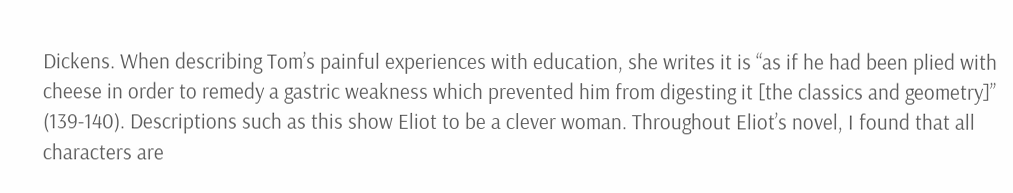Dickens. When describing Tom’s painful experiences with education, she writes it is “as if he had been plied with cheese in order to remedy a gastric weakness which prevented him from digesting it [the classics and geometry]” (139-140). Descriptions such as this show Eliot to be a clever woman. Throughout Eliot’s novel, I found that all characters are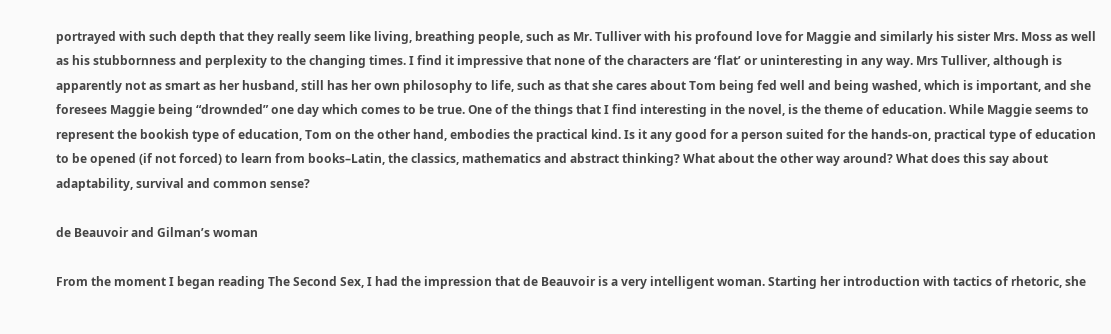portrayed with such depth that they really seem like living, breathing people, such as Mr. Tulliver with his profound love for Maggie and similarly his sister Mrs. Moss as well as his stubbornness and perplexity to the changing times. I find it impressive that none of the characters are ‘flat’ or uninteresting in any way. Mrs Tulliver, although is apparently not as smart as her husband, still has her own philosophy to life, such as that she cares about Tom being fed well and being washed, which is important, and she foresees Maggie being “drownded” one day which comes to be true. One of the things that I find interesting in the novel, is the theme of education. While Maggie seems to represent the bookish type of education, Tom on the other hand, embodies the practical kind. Is it any good for a person suited for the hands-on, practical type of education to be opened (if not forced) to learn from books–Latin, the classics, mathematics and abstract thinking? What about the other way around? What does this say about adaptability, survival and common sense?

de Beauvoir and Gilman’s woman

From the moment I began reading The Second Sex, I had the impression that de Beauvoir is a very intelligent woman. Starting her introduction with tactics of rhetoric, she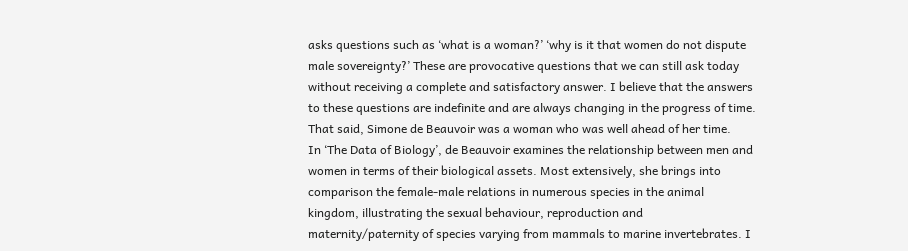asks questions such as ‘what is a woman?’ ‘why is it that women do not dispute male sovereignty?’ These are provocative questions that we can still ask today without receiving a complete and satisfactory answer. I believe that the answers to these questions are indefinite and are always changing in the progress of time. That said, Simone de Beauvoir was a woman who was well ahead of her time.
In ‘The Data of Biology’, de Beauvoir examines the relationship between men and women in terms of their biological assets. Most extensively, she brings into comparison the female-male relations in numerous species in the animal kingdom, illustrating the sexual behaviour, reproduction and maternity/paternity of species varying from mammals to marine invertebrates. I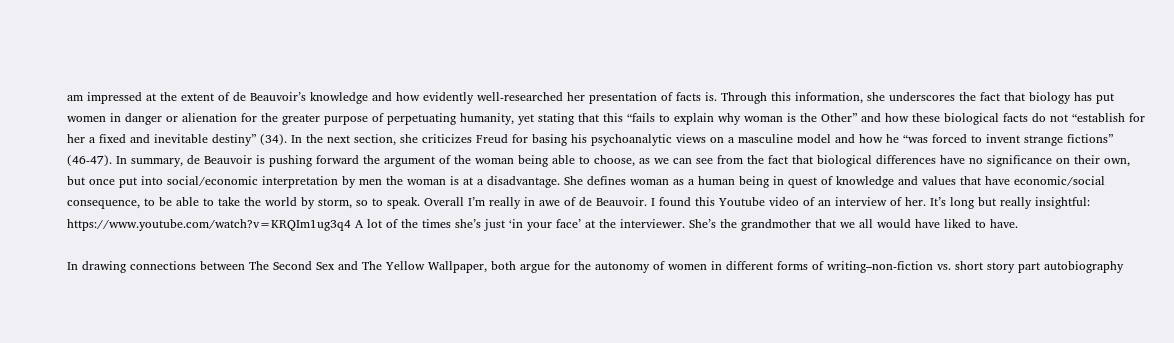am impressed at the extent of de Beauvoir’s knowledge and how evidently well-researched her presentation of facts is. Through this information, she underscores the fact that biology has put women in danger or alienation for the greater purpose of perpetuating humanity, yet stating that this “fails to explain why woman is the Other” and how these biological facts do not “establish for her a fixed and inevitable destiny” (34). In the next section, she criticizes Freud for basing his psychoanalytic views on a masculine model and how he “was forced to invent strange fictions” (46-47). In summary, de Beauvoir is pushing forward the argument of the woman being able to choose, as we can see from the fact that biological differences have no significance on their own, but once put into social/economic interpretation by men the woman is at a disadvantage. She defines woman as a human being in quest of knowledge and values that have economic/social consequence, to be able to take the world by storm, so to speak. Overall I’m really in awe of de Beauvoir. I found this Youtube video of an interview of her. It’s long but really insightful: https://www.youtube.com/watch?v=KRQIm1ug3q4 A lot of the times she’s just ‘in your face’ at the interviewer. She’s the grandmother that we all would have liked to have.

In drawing connections between The Second Sex and The Yellow Wallpaper, both argue for the autonomy of women in different forms of writing–non-fiction vs. short story part autobiography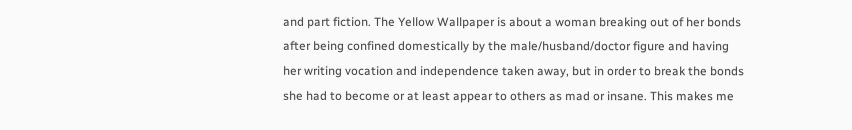and part fiction. The Yellow Wallpaper is about a woman breaking out of her bonds after being confined domestically by the male/husband/doctor figure and having her writing vocation and independence taken away, but in order to break the bonds she had to become or at least appear to others as mad or insane. This makes me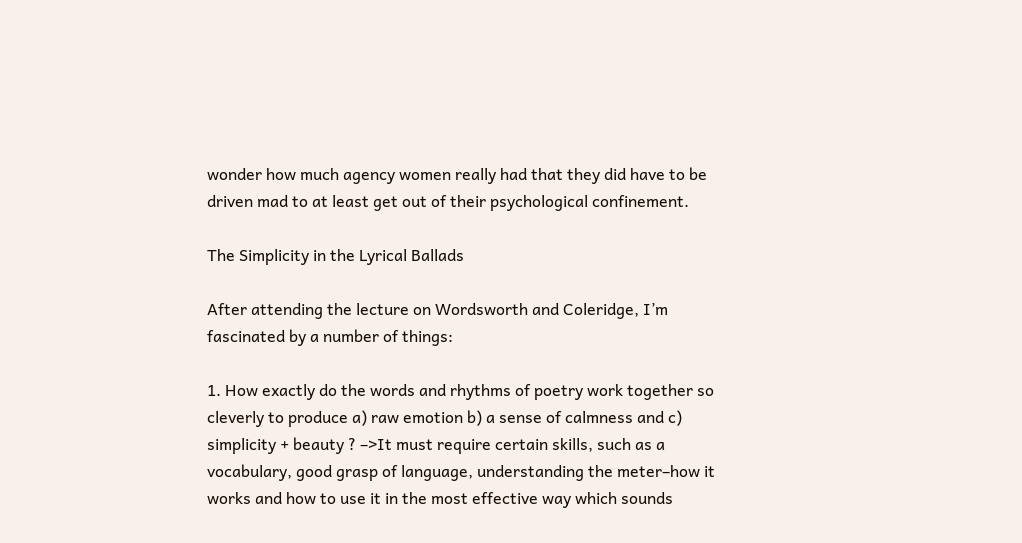wonder how much agency women really had that they did have to be driven mad to at least get out of their psychological confinement.

The Simplicity in the Lyrical Ballads

After attending the lecture on Wordsworth and Coleridge, I’m fascinated by a number of things:

1. How exactly do the words and rhythms of poetry work together so cleverly to produce a) raw emotion b) a sense of calmness and c) simplicity + beauty ? –>It must require certain skills, such as a vocabulary, good grasp of language, understanding the meter–how it works and how to use it in the most effective way which sounds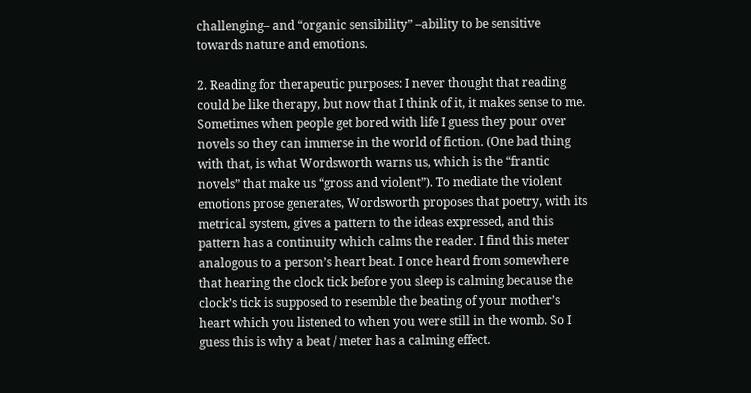challenging– and “organic sensibility” –ability to be sensitive towards nature and emotions.

2. Reading for therapeutic purposes: I never thought that reading could be like therapy, but now that I think of it, it makes sense to me. Sometimes when people get bored with life I guess they pour over novels so they can immerse in the world of fiction. (One bad thing with that, is what Wordsworth warns us, which is the “frantic novels” that make us “gross and violent”). To mediate the violent emotions prose generates, Wordsworth proposes that poetry, with its metrical system, gives a pattern to the ideas expressed, and this pattern has a continuity which calms the reader. I find this meter analogous to a person’s heart beat. I once heard from somewhere that hearing the clock tick before you sleep is calming because the clock’s tick is supposed to resemble the beating of your mother’s heart which you listened to when you were still in the womb. So I guess this is why a beat / meter has a calming effect.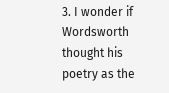3. I wonder if Wordsworth thought his poetry as the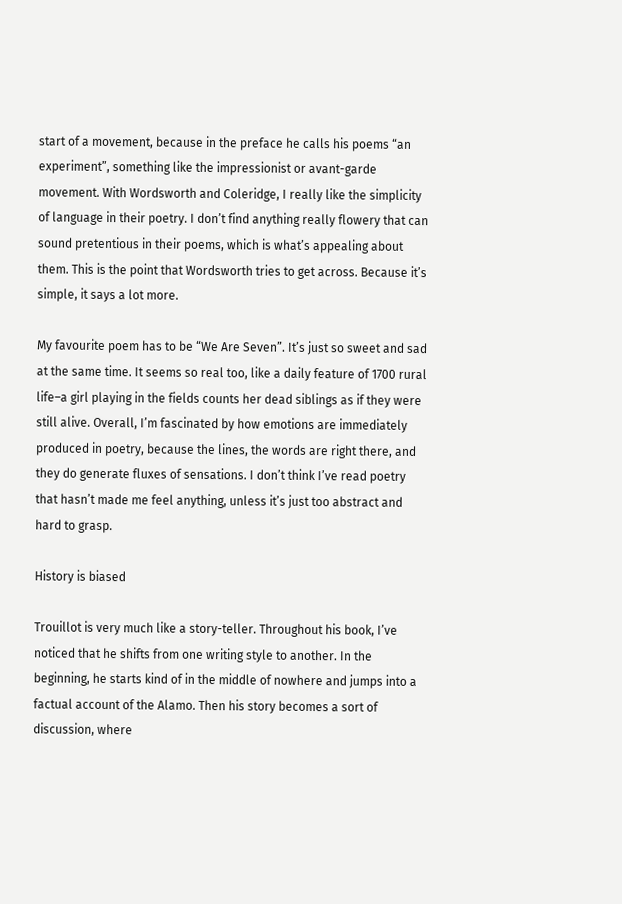start of a movement, because in the preface he calls his poems “an experiment”, something like the impressionist or avant-garde movement. With Wordsworth and Coleridge, I really like the simplicity of language in their poetry. I don’t find anything really flowery that can sound pretentious in their poems, which is what’s appealing about them. This is the point that Wordsworth tries to get across. Because it’s simple, it says a lot more.

My favourite poem has to be “We Are Seven”. It’s just so sweet and sad at the same time. It seems so real too, like a daily feature of 1700 rural life–a girl playing in the fields counts her dead siblings as if they were still alive. Overall, I’m fascinated by how emotions are immediately produced in poetry, because the lines, the words are right there, and they do generate fluxes of sensations. I don’t think I’ve read poetry that hasn’t made me feel anything, unless it’s just too abstract and hard to grasp.

History is biased

Trouillot is very much like a story-teller. Throughout his book, I’ve noticed that he shifts from one writing style to another. In the beginning, he starts kind of in the middle of nowhere and jumps into a factual account of the Alamo. Then his story becomes a sort of discussion, where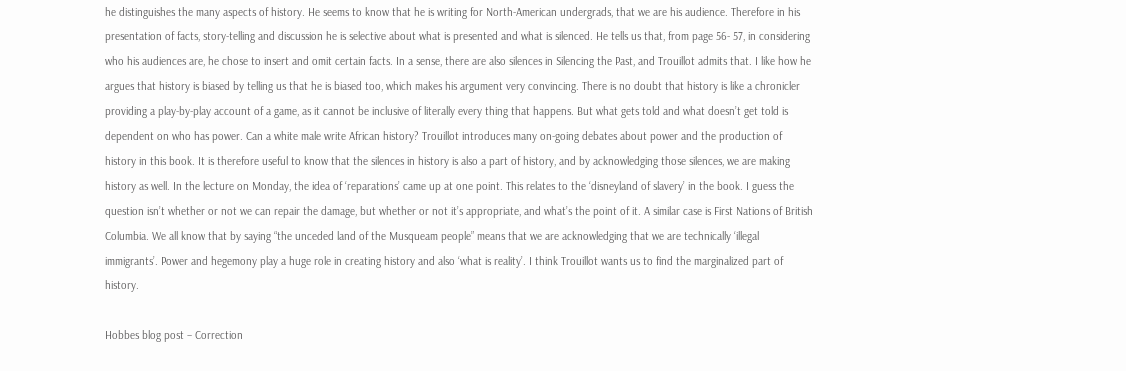he distinguishes the many aspects of history. He seems to know that he is writing for North-American undergrads, that we are his audience. Therefore in his presentation of facts, story-telling and discussion he is selective about what is presented and what is silenced. He tells us that, from page 56- 57, in considering who his audiences are, he chose to insert and omit certain facts. In a sense, there are also silences in Silencing the Past, and Trouillot admits that. I like how he argues that history is biased by telling us that he is biased too, which makes his argument very convincing. There is no doubt that history is like a chronicler providing a play-by-play account of a game, as it cannot be inclusive of literally every thing that happens. But what gets told and what doesn’t get told is dependent on who has power. Can a white male write African history? Trouillot introduces many on-going debates about power and the production of history in this book. It is therefore useful to know that the silences in history is also a part of history, and by acknowledging those silences, we are making history as well. In the lecture on Monday, the idea of ‘reparations’ came up at one point. This relates to the ‘disneyland of slavery’ in the book. I guess the question isn’t whether or not we can repair the damage, but whether or not it’s appropriate, and what’s the point of it. A similar case is First Nations of British Columbia. We all know that by saying “the unceded land of the Musqueam people” means that we are acknowledging that we are technically ‘illegal immigrants’. Power and hegemony play a huge role in creating history and also ‘what is reality’. I think Trouillot wants us to find the marginalized part of history.

Hobbes blog post – Correction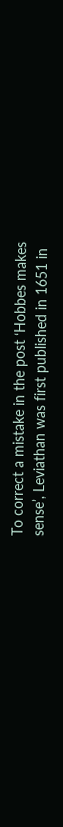To correct a mistake in the post ‘Hobbes makes sense’, Leviathan was first published in 1651 in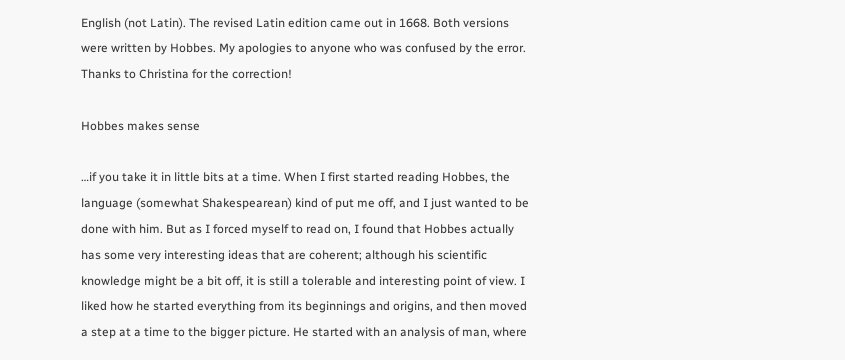English (not Latin). The revised Latin edition came out in 1668. Both versions were written by Hobbes. My apologies to anyone who was confused by the error. Thanks to Christina for the correction!

Hobbes makes sense

…if you take it in little bits at a time. When I first started reading Hobbes, the language (somewhat Shakespearean) kind of put me off, and I just wanted to be done with him. But as I forced myself to read on, I found that Hobbes actually has some very interesting ideas that are coherent; although his scientific knowledge might be a bit off, it is still a tolerable and interesting point of view. I liked how he started everything from its beginnings and origins, and then moved a step at a time to the bigger picture. He started with an analysis of man, where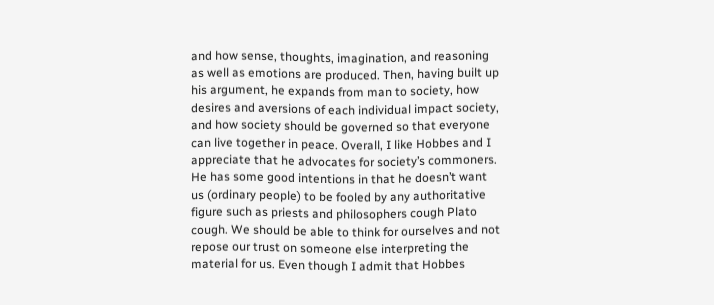and how sense, thoughts, imagination, and reasoning as well as emotions are produced. Then, having built up his argument, he expands from man to society, how desires and aversions of each individual impact society, and how society should be governed so that everyone can live together in peace. Overall, I like Hobbes and I appreciate that he advocates for society’s commoners. He has some good intentions in that he doesn’t want us (ordinary people) to be fooled by any authoritative figure such as priests and philosophers cough Plato cough. We should be able to think for ourselves and not repose our trust on someone else interpreting the material for us. Even though I admit that Hobbes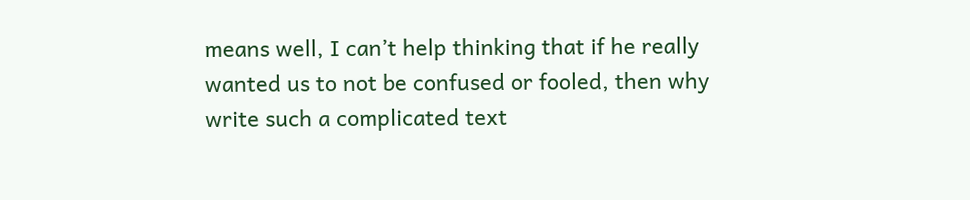means well, I can’t help thinking that if he really wanted us to not be confused or fooled, then why write such a complicated text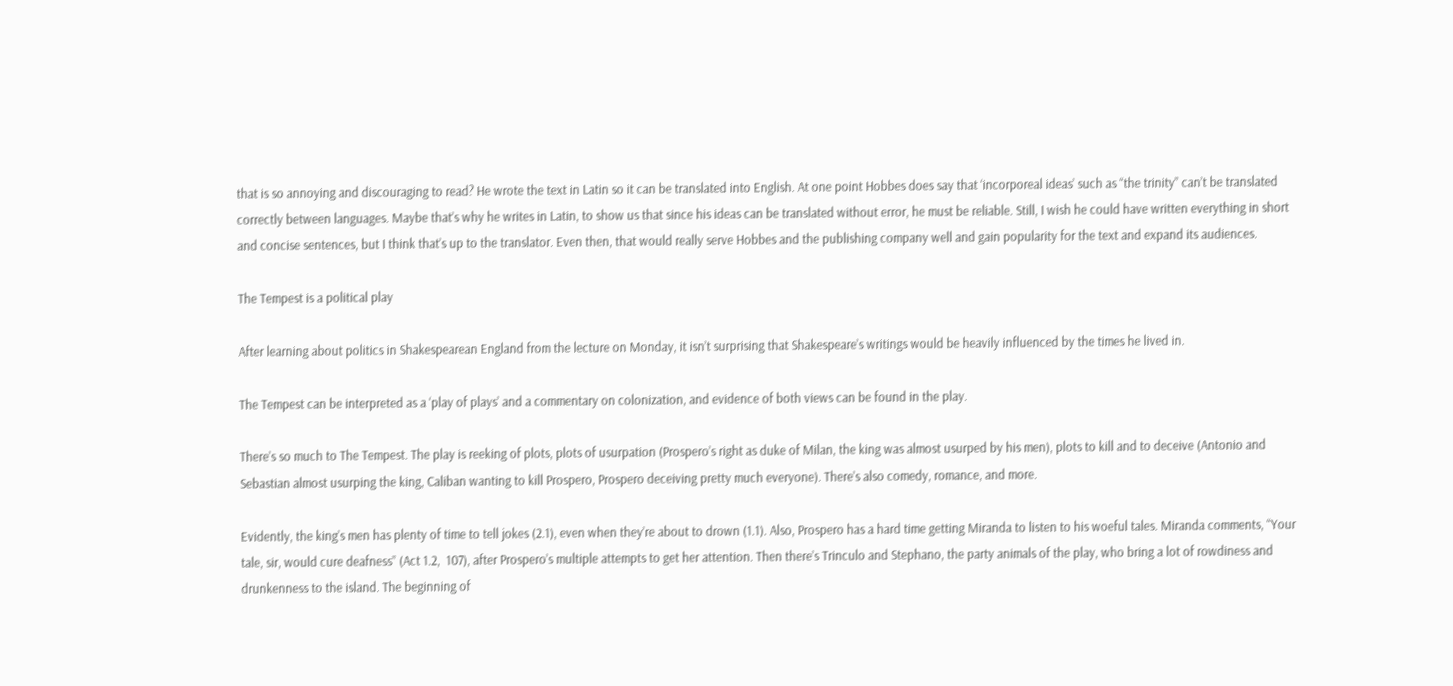that is so annoying and discouraging to read? He wrote the text in Latin so it can be translated into English. At one point Hobbes does say that ‘incorporeal ideas’ such as “the trinity” can’t be translated correctly between languages. Maybe that’s why he writes in Latin, to show us that since his ideas can be translated without error, he must be reliable. Still, I wish he could have written everything in short and concise sentences, but I think that’s up to the translator. Even then, that would really serve Hobbes and the publishing company well and gain popularity for the text and expand its audiences.

The Tempest is a political play

After learning about politics in Shakespearean England from the lecture on Monday, it isn’t surprising that Shakespeare’s writings would be heavily influenced by the times he lived in.

The Tempest can be interpreted as a ‘play of plays’ and a commentary on colonization, and evidence of both views can be found in the play.

There’s so much to The Tempest. The play is reeking of plots, plots of usurpation (Prospero’s right as duke of Milan, the king was almost usurped by his men), plots to kill and to deceive (Antonio and Sebastian almost usurping the king, Caliban wanting to kill Prospero, Prospero deceiving pretty much everyone). There’s also comedy, romance, and more.

Evidently, the king’s men has plenty of time to tell jokes (2.1), even when they’re about to drown (1.1). Also, Prospero has a hard time getting Miranda to listen to his woeful tales. Miranda comments, “Your tale, sir, would cure deafness” (Act 1.2,  107), after Prospero’s multiple attempts to get her attention. Then there’s Trinculo and Stephano, the party animals of the play, who bring a lot of rowdiness and drunkenness to the island. The beginning of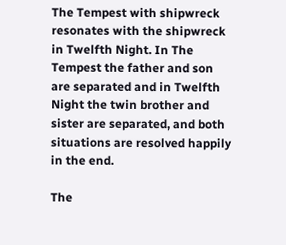The Tempest with shipwreck resonates with the shipwreck in Twelfth Night. In The Tempest the father and son are separated and in Twelfth Night the twin brother and sister are separated, and both situations are resolved happily in the end.

The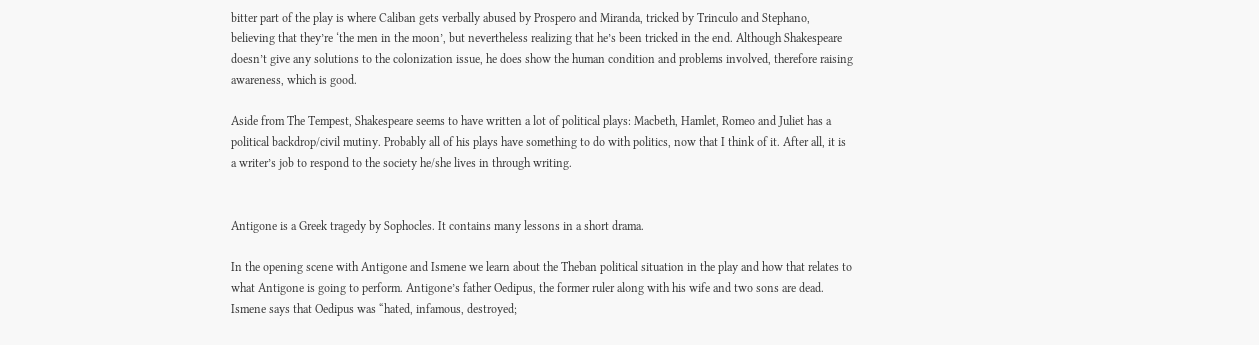bitter part of the play is where Caliban gets verbally abused by Prospero and Miranda, tricked by Trinculo and Stephano, believing that they’re ‘the men in the moon’, but nevertheless realizing that he’s been tricked in the end. Although Shakespeare doesn’t give any solutions to the colonization issue, he does show the human condition and problems involved, therefore raising awareness, which is good.

Aside from The Tempest, Shakespeare seems to have written a lot of political plays: Macbeth, Hamlet, Romeo and Juliet has a political backdrop/civil mutiny. Probably all of his plays have something to do with politics, now that I think of it. After all, it is a writer’s job to respond to the society he/she lives in through writing.


Antigone is a Greek tragedy by Sophocles. It contains many lessons in a short drama.

In the opening scene with Antigone and Ismene we learn about the Theban political situation in the play and how that relates to what Antigone is going to perform. Antigone’s father Oedipus, the former ruler along with his wife and two sons are dead. Ismene says that Oedipus was “hated, infamous, destroyed;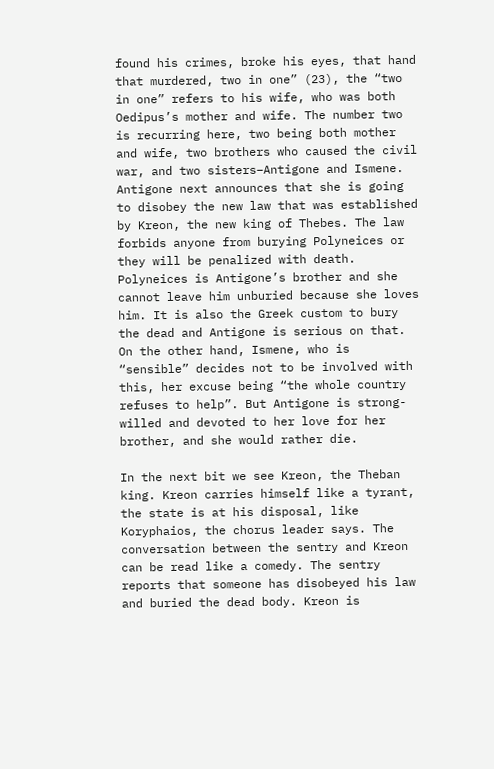found his crimes, broke his eyes, that hand that murdered, two in one” (23), the “two in one” refers to his wife, who was both Oedipus’s mother and wife. The number two is recurring here, two being both mother and wife, two brothers who caused the civil war, and two sisters–Antigone and Ismene. Antigone next announces that she is going to disobey the new law that was established by Kreon, the new king of Thebes. The law forbids anyone from burying Polyneices or they will be penalized with death. Polyneices is Antigone’s brother and she cannot leave him unburied because she loves him. It is also the Greek custom to bury the dead and Antigone is serious on that. On the other hand, Ismene, who is “sensible” decides not to be involved with this, her excuse being “the whole country refuses to help”. But Antigone is strong-willed and devoted to her love for her brother, and she would rather die.

In the next bit we see Kreon, the Theban king. Kreon carries himself like a tyrant, the state is at his disposal, like Koryphaios, the chorus leader says. The conversation between the sentry and Kreon can be read like a comedy. The sentry reports that someone has disobeyed his law and buried the dead body. Kreon is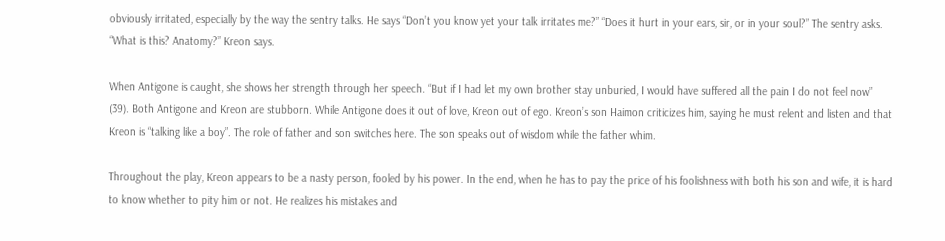obviously irritated, especially by the way the sentry talks. He says “Don’t you know yet your talk irritates me?” “Does it hurt in your ears, sir, or in your soul?” The sentry asks. “What is this? Anatomy?” Kreon says.

When Antigone is caught, she shows her strength through her speech. “But if I had let my own brother stay unburied, I would have suffered all the pain I do not feel now” (39). Both Antigone and Kreon are stubborn. While Antigone does it out of love, Kreon out of ego. Kreon’s son Haimon criticizes him, saying he must relent and listen and that Kreon is “talking like a boy”. The role of father and son switches here. The son speaks out of wisdom while the father whim.

Throughout the play, Kreon appears to be a nasty person, fooled by his power. In the end, when he has to pay the price of his foolishness with both his son and wife, it is hard to know whether to pity him or not. He realizes his mistakes and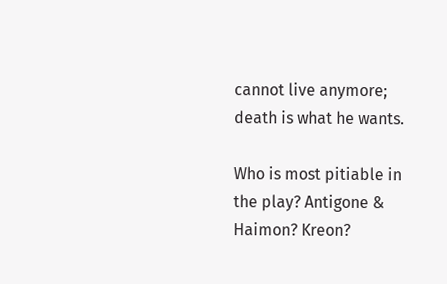cannot live anymore; death is what he wants.

Who is most pitiable in the play? Antigone & Haimon? Kreon?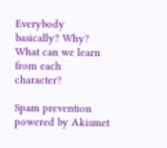Everybody basically? Why? What can we learn from each character?

Spam prevention powered by Akismet